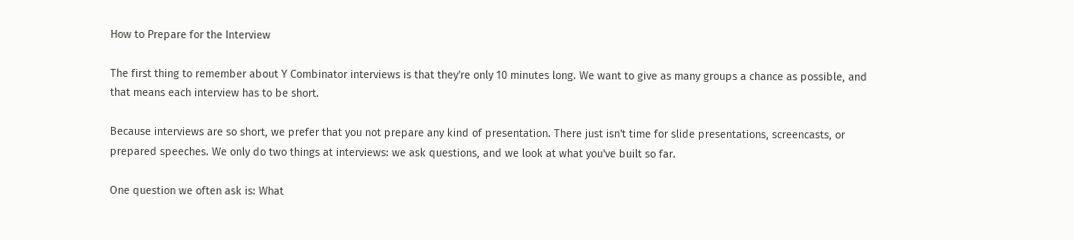How to Prepare for the Interview

The first thing to remember about Y Combinator interviews is that they're only 10 minutes long. We want to give as many groups a chance as possible, and that means each interview has to be short.

Because interviews are so short, we prefer that you not prepare any kind of presentation. There just isn't time for slide presentations, screencasts, or prepared speeches. We only do two things at interviews: we ask questions, and we look at what you've built so far.

One question we often ask is: What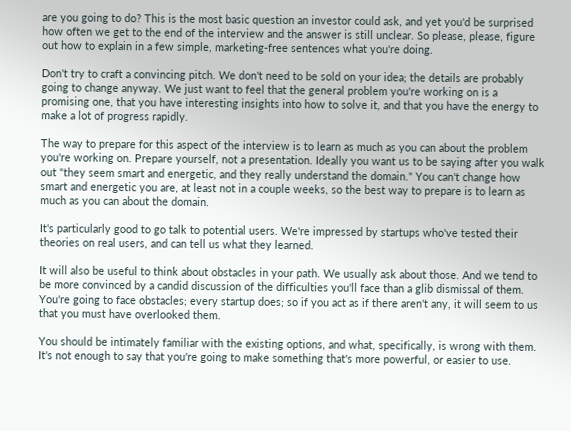are you going to do? This is the most basic question an investor could ask, and yet you'd be surprised how often we get to the end of the interview and the answer is still unclear. So please, please, figure out how to explain in a few simple, marketing-free sentences what you're doing.

Don't try to craft a convincing pitch. We don't need to be sold on your idea; the details are probably going to change anyway. We just want to feel that the general problem you're working on is a promising one, that you have interesting insights into how to solve it, and that you have the energy to make a lot of progress rapidly.

The way to prepare for this aspect of the interview is to learn as much as you can about the problem you're working on. Prepare yourself, not a presentation. Ideally you want us to be saying after you walk out "they seem smart and energetic, and they really understand the domain." You can't change how smart and energetic you are, at least not in a couple weeks, so the best way to prepare is to learn as much as you can about the domain.

It's particularly good to go talk to potential users. We're impressed by startups who've tested their theories on real users, and can tell us what they learned.

It will also be useful to think about obstacles in your path. We usually ask about those. And we tend to be more convinced by a candid discussion of the difficulties you'll face than a glib dismissal of them. You're going to face obstacles; every startup does; so if you act as if there aren't any, it will seem to us that you must have overlooked them.

You should be intimately familiar with the existing options, and what, specifically, is wrong with them. It's not enough to say that you're going to make something that's more powerful, or easier to use.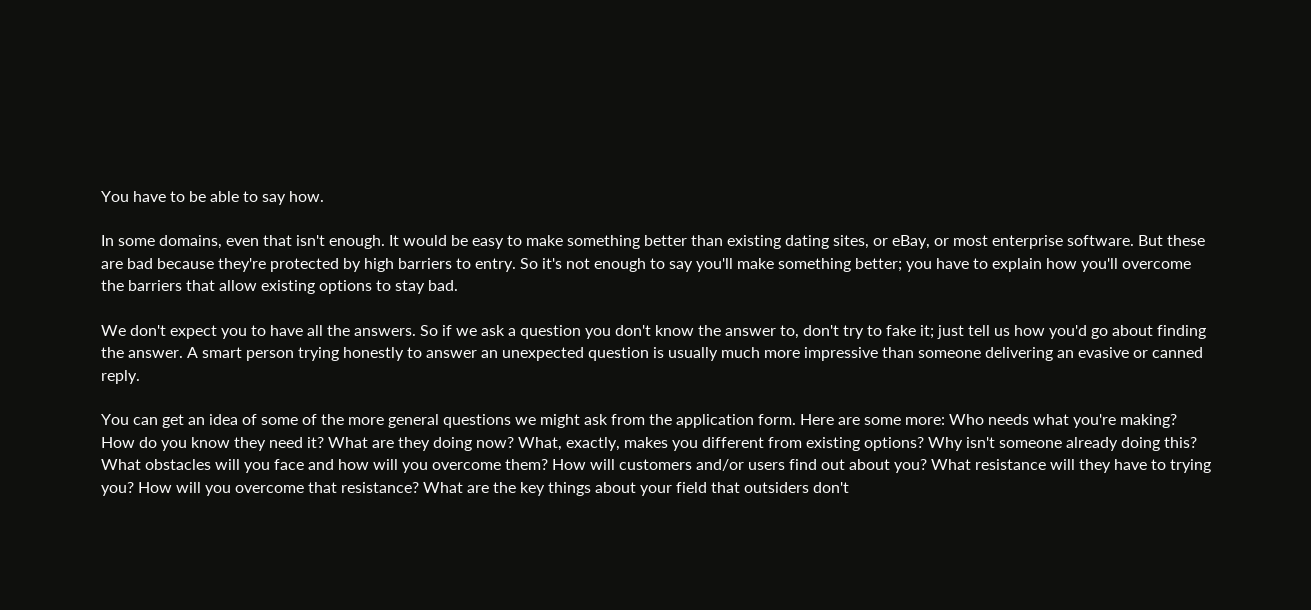You have to be able to say how.

In some domains, even that isn't enough. It would be easy to make something better than existing dating sites, or eBay, or most enterprise software. But these are bad because they're protected by high barriers to entry. So it's not enough to say you'll make something better; you have to explain how you'll overcome the barriers that allow existing options to stay bad.

We don't expect you to have all the answers. So if we ask a question you don't know the answer to, don't try to fake it; just tell us how you'd go about finding the answer. A smart person trying honestly to answer an unexpected question is usually much more impressive than someone delivering an evasive or canned reply.

You can get an idea of some of the more general questions we might ask from the application form. Here are some more: Who needs what you're making? How do you know they need it? What are they doing now? What, exactly, makes you different from existing options? Why isn't someone already doing this? What obstacles will you face and how will you overcome them? How will customers and/or users find out about you? What resistance will they have to trying you? How will you overcome that resistance? What are the key things about your field that outsiders don't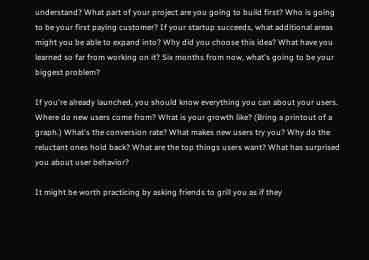understand? What part of your project are you going to build first? Who is going to be your first paying customer? If your startup succeeds, what additional areas might you be able to expand into? Why did you choose this idea? What have you learned so far from working on it? Six months from now, what's going to be your biggest problem?

If you're already launched, you should know everything you can about your users. Where do new users come from? What is your growth like? (Bring a printout of a graph.) What's the conversion rate? What makes new users try you? Why do the reluctant ones hold back? What are the top things users want? What has surprised you about user behavior?

It might be worth practicing by asking friends to grill you as if they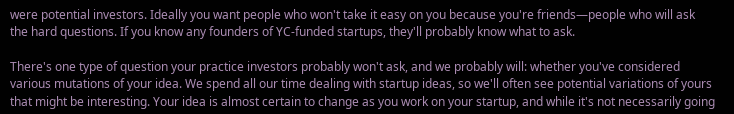were potential investors. Ideally you want people who won't take it easy on you because you're friends—people who will ask the hard questions. If you know any founders of YC-funded startups, they'll probably know what to ask.

There's one type of question your practice investors probably won't ask, and we probably will: whether you've considered various mutations of your idea. We spend all our time dealing with startup ideas, so we'll often see potential variations of yours that might be interesting. Your idea is almost certain to change as you work on your startup, and while it's not necessarily going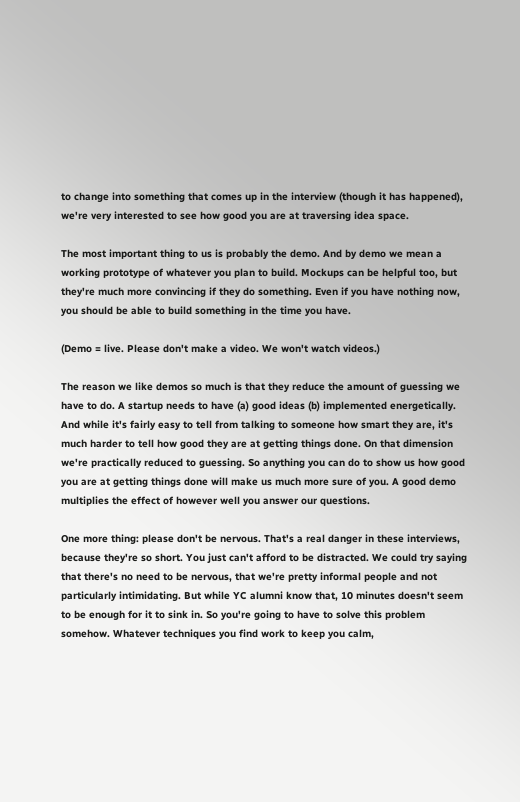to change into something that comes up in the interview (though it has happened), we're very interested to see how good you are at traversing idea space.

The most important thing to us is probably the demo. And by demo we mean a working prototype of whatever you plan to build. Mockups can be helpful too, but they're much more convincing if they do something. Even if you have nothing now, you should be able to build something in the time you have.

(Demo = live. Please don't make a video. We won't watch videos.)

The reason we like demos so much is that they reduce the amount of guessing we have to do. A startup needs to have (a) good ideas (b) implemented energetically. And while it's fairly easy to tell from talking to someone how smart they are, it's much harder to tell how good they are at getting things done. On that dimension we're practically reduced to guessing. So anything you can do to show us how good you are at getting things done will make us much more sure of you. A good demo multiplies the effect of however well you answer our questions.

One more thing: please don't be nervous. That's a real danger in these interviews, because they're so short. You just can't afford to be distracted. We could try saying that there's no need to be nervous, that we're pretty informal people and not particularly intimidating. But while YC alumni know that, 10 minutes doesn't seem to be enough for it to sink in. So you're going to have to solve this problem somehow. Whatever techniques you find work to keep you calm,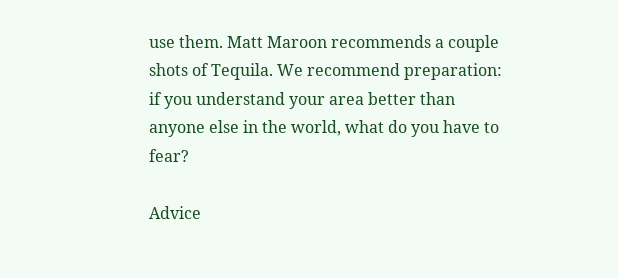use them. Matt Maroon recommends a couple shots of Tequila. We recommend preparation: if you understand your area better than anyone else in the world, what do you have to fear?

Advice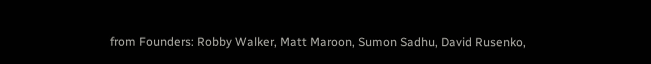from Founders: Robby Walker, Matt Maroon, Sumon Sadhu, David Rusenko,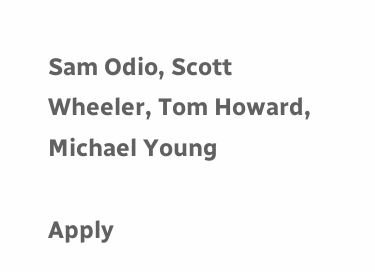Sam Odio, Scott Wheeler, Tom Howard, Michael Young

Apply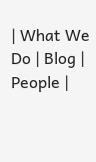| What We Do | Blog | People |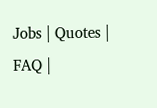Jobs | Quotes | FAQ |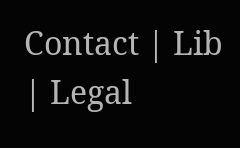Contact | Lib | Legal